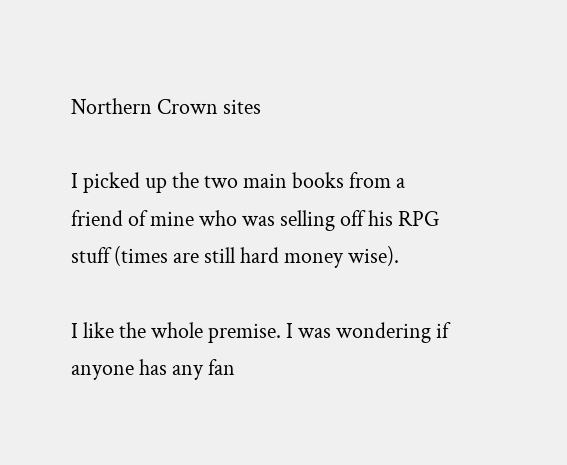Northern Crown sites

I picked up the two main books from a friend of mine who was selling off his RPG stuff (times are still hard money wise).

I like the whole premise. I was wondering if anyone has any fan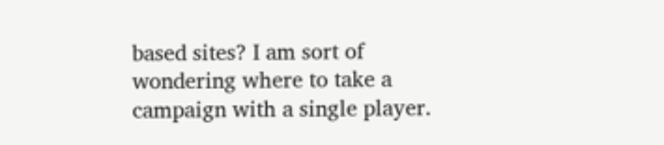based sites? I am sort of wondering where to take a campaign with a single player.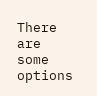There are some options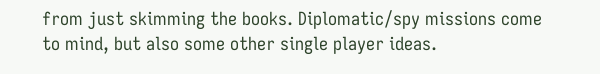from just skimming the books. Diplomatic/spy missions come to mind, but also some other single player ideas.